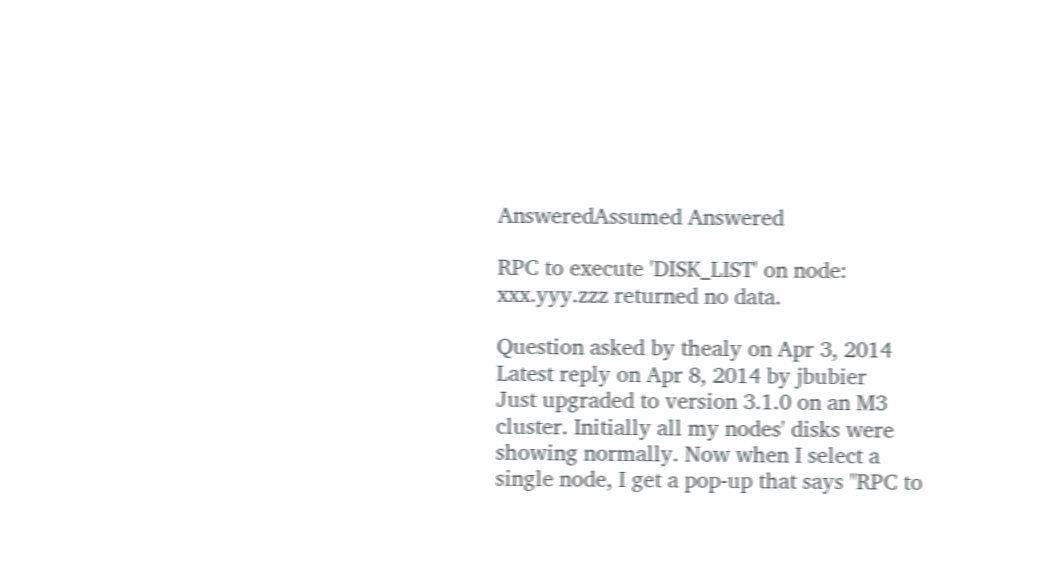AnsweredAssumed Answered

RPC to execute 'DISK_LIST' on node: xxx.yyy.zzz returned no data.

Question asked by thealy on Apr 3, 2014
Latest reply on Apr 8, 2014 by jbubier
Just upgraded to version 3.1.0 on an M3 cluster. Initially all my nodes' disks were showing normally. Now when I select a single node, I get a pop-up that says "RPC to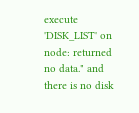execute 'DISK_LIST' on node: returned no data." and there is no disk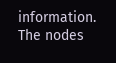information. The nodes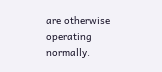are otherwise operating normally.